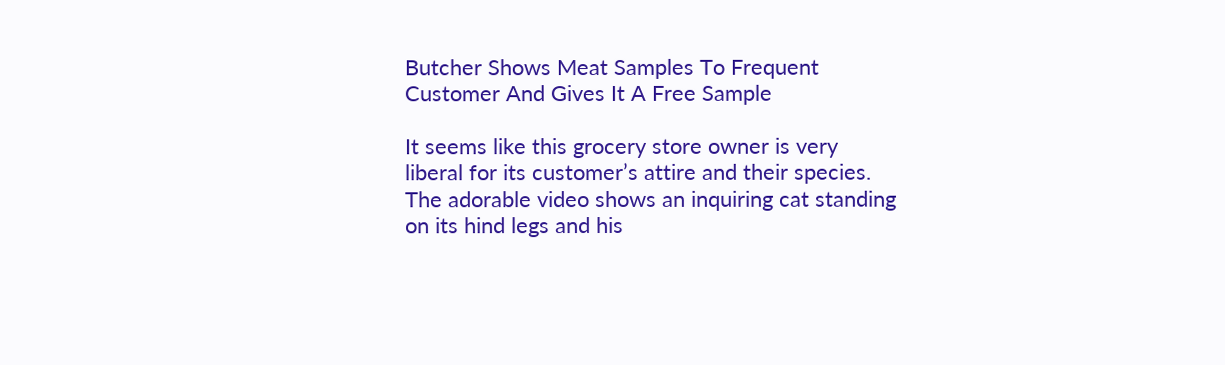Butcher Shows Meat Samples To Frequent Customer And Gives It A Free Sample

It seems like this grocery store owner is very liberal for its customer’s attire and their species. The adorable video shows an inquiring cat standing on its hind legs and his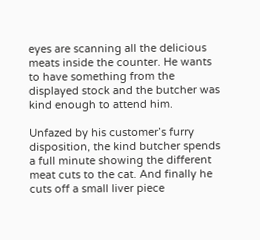eyes are scanning all the delicious meats inside the counter. He wants to have something from the displayed stock and the butcher was kind enough to attend him.

Unfazed by his customer’s furry disposition, the kind butcher spends a full minute showing the different meat cuts to the cat. And finally he cuts off a small liver piece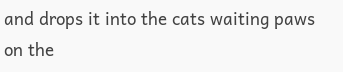and drops it into the cats waiting paws on the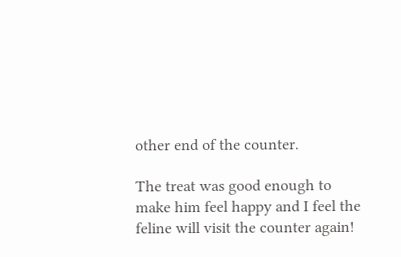other end of the counter.

The treat was good enough to make him feel happy and I feel the feline will visit the counter again!